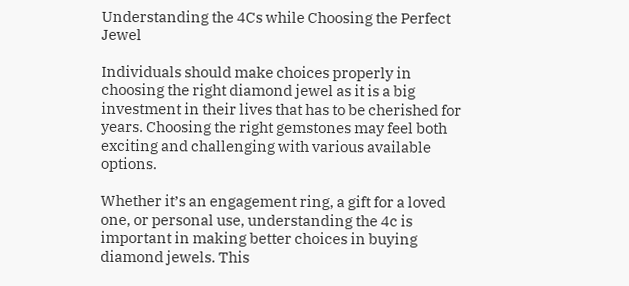Understanding the 4Cs while Choosing the Perfect Jewel

Individuals should make choices properly in choosing the right diamond jewel as it is a big investment in their lives that has to be cherished for years. Choosing the right gemstones may feel both exciting and challenging with various available options.

Whether it’s an engagement ring, a gift for a loved one, or personal use, understanding the 4c is important in making better choices in buying diamond jewels. This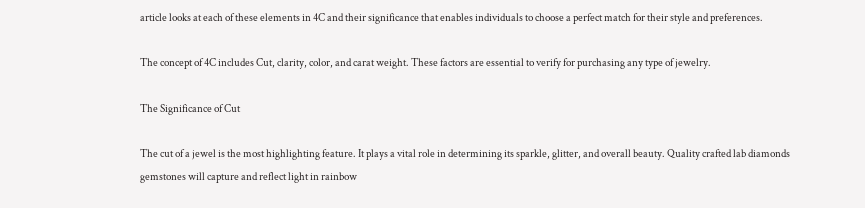article looks at each of these elements in 4C and their significance that enables individuals to choose a perfect match for their style and preferences.

The concept of 4C includes Cut, clarity, color, and carat weight. These factors are essential to verify for purchasing any type of jewelry.

The Significance of Cut

The cut of a jewel is the most highlighting feature. It plays a vital role in determining its sparkle, glitter, and overall beauty. Quality crafted lab diamonds gemstones will capture and reflect light in rainbow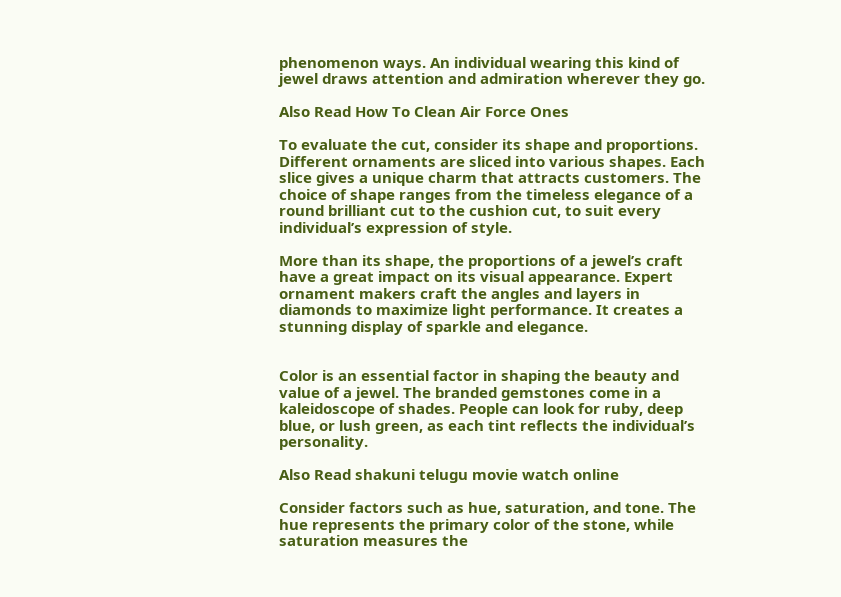phenomenon ways. An individual wearing this kind of jewel draws attention and admiration wherever they go.

Also Read How To Clean Air Force Ones

To evaluate the cut, consider its shape and proportions. Different ornaments are sliced into various shapes. Each slice gives a unique charm that attracts customers. The choice of shape ranges from the timeless elegance of a round brilliant cut to the cushion cut, to suit every individual’s expression of style.

More than its shape, the proportions of a jewel’s craft have a great impact on its visual appearance. Expert ornament makers craft the angles and layers in diamonds to maximize light performance. It creates a stunning display of sparkle and elegance.


Color is an essential factor in shaping the beauty and value of a jewel. The branded gemstones come in a kaleidoscope of shades. People can look for ruby, deep blue, or lush green, as each tint reflects the individual’s personality.

Also Read shakuni telugu movie watch online

Consider factors such as hue, saturation, and tone. The hue represents the primary color of the stone, while saturation measures the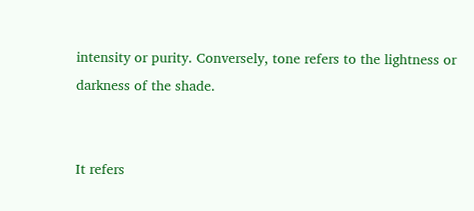intensity or purity. Conversely, tone refers to the lightness or darkness of the shade.


It refers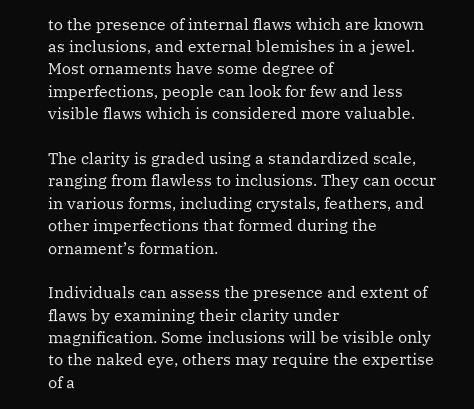to the presence of internal flaws which are known as inclusions, and external blemishes in a jewel. Most ornaments have some degree of imperfections, people can look for few and less visible flaws which is considered more valuable.

The clarity is graded using a standardized scale, ranging from flawless to inclusions. They can occur in various forms, including crystals, feathers, and other imperfections that formed during the ornament’s formation.

Individuals can assess the presence and extent of flaws by examining their clarity under magnification. Some inclusions will be visible only to the naked eye, others may require the expertise of a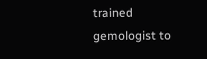trained gemologist to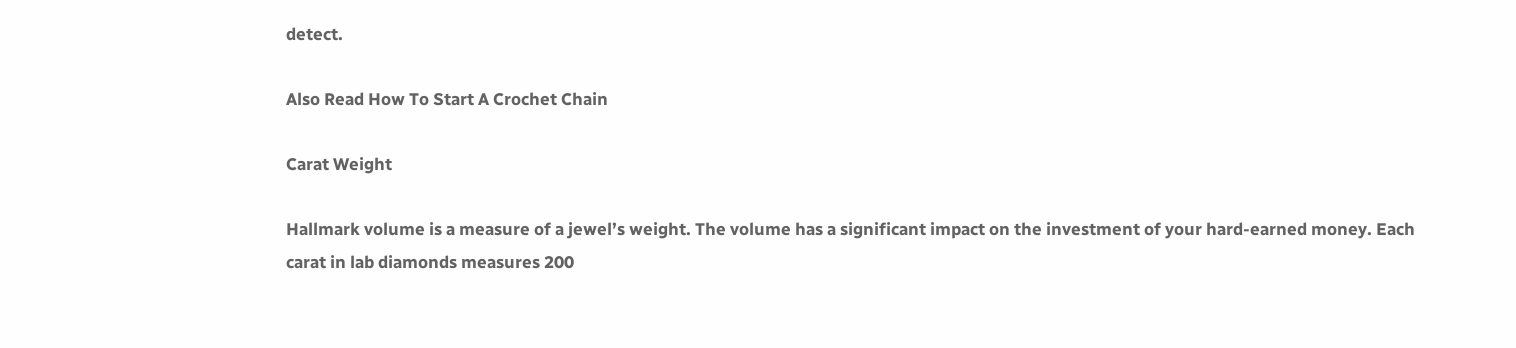detect.

Also Read How To Start A Crochet Chain

Carat Weight

Hallmark volume is a measure of a jewel’s weight. The volume has a significant impact on the investment of your hard-earned money. Each carat in lab diamonds measures 200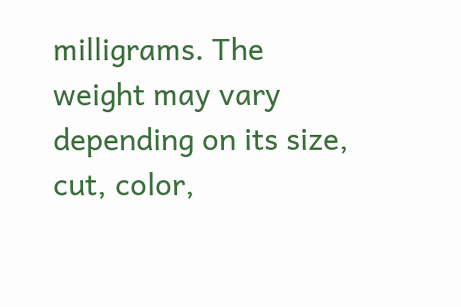milligrams. The weight may vary depending on its size, cut, color,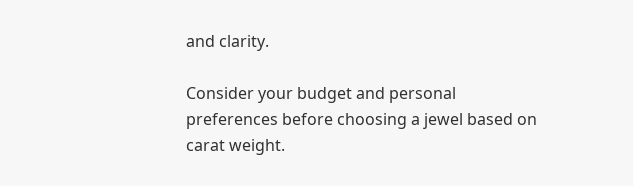and clarity.

Consider your budget and personal preferences before choosing a jewel based on carat weight.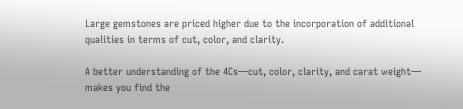Large gemstones are priced higher due to the incorporation of additional qualities in terms of cut, color, and clarity.

A better understanding of the 4Cs—cut, color, clarity, and carat weight— makes you find the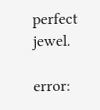perfect jewel.

error: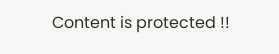Content is protected !!